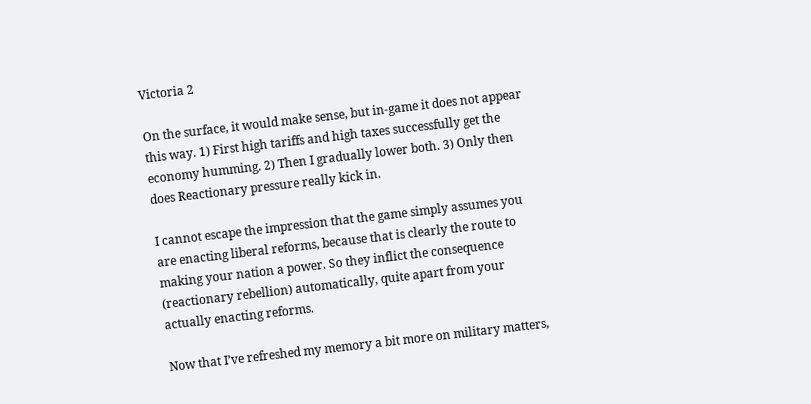Victoria 2

On the surface, it would make sense, but in-game it does not appear this way. 1) First high tariffs and high taxes successfully get the economy humming. 2) Then I gradually lower both. 3) Only then does Reactionary pressure really kick in.

I cannot escape the impression that the game simply assumes you are enacting liberal reforms, because that is clearly the route to making your nation a power. So they inflict the consequence (reactionary rebellion) automatically, quite apart from your actually enacting reforms.

Now that I’ve refreshed my memory a bit more on military matters,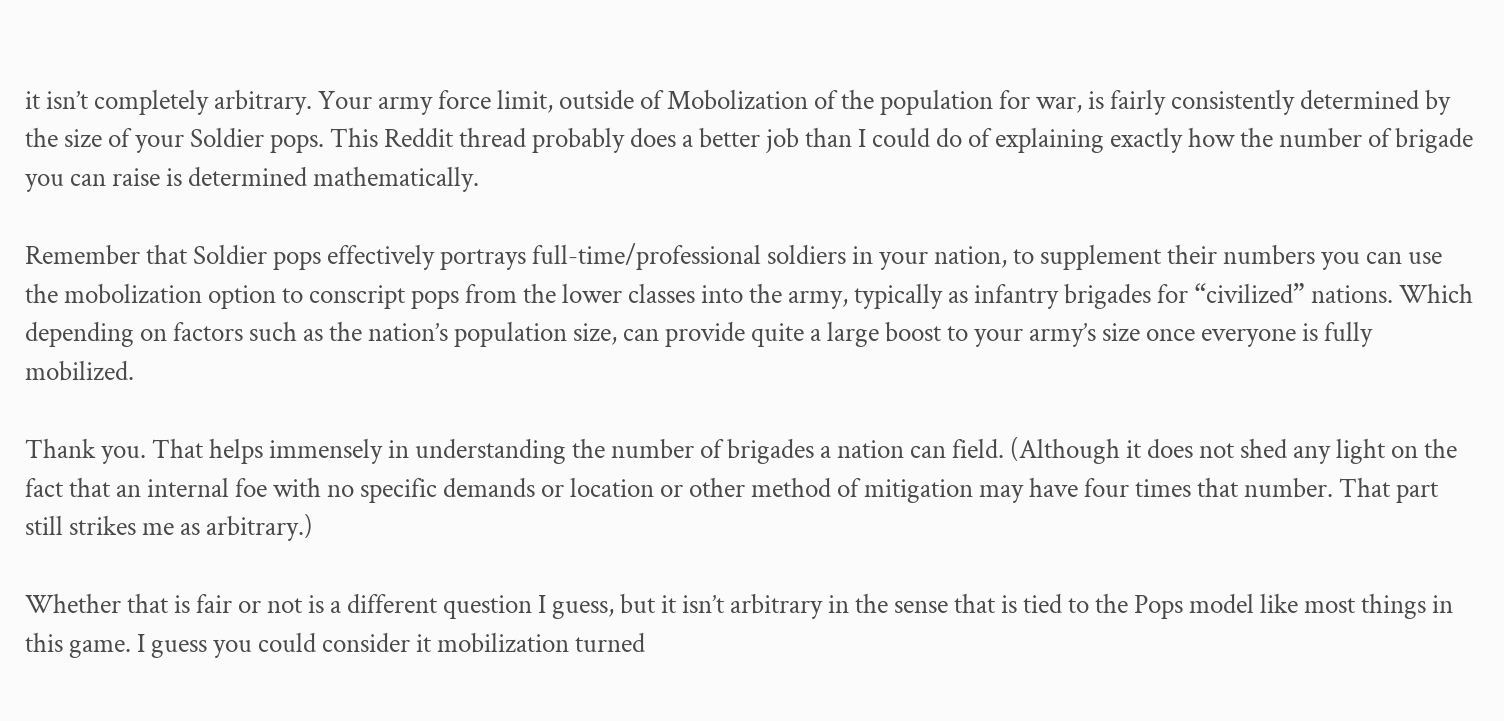it isn’t completely arbitrary. Your army force limit, outside of Mobolization of the population for war, is fairly consistently determined by the size of your Soldier pops. This Reddit thread probably does a better job than I could do of explaining exactly how the number of brigade you can raise is determined mathematically.

Remember that Soldier pops effectively portrays full-time/professional soldiers in your nation, to supplement their numbers you can use the mobolization option to conscript pops from the lower classes into the army, typically as infantry brigades for “civilized” nations. Which depending on factors such as the nation’s population size, can provide quite a large boost to your army’s size once everyone is fully mobilized.

Thank you. That helps immensely in understanding the number of brigades a nation can field. (Although it does not shed any light on the fact that an internal foe with no specific demands or location or other method of mitigation may have four times that number. That part still strikes me as arbitrary.)

Whether that is fair or not is a different question I guess, but it isn’t arbitrary in the sense that is tied to the Pops model like most things in this game. I guess you could consider it mobilization turned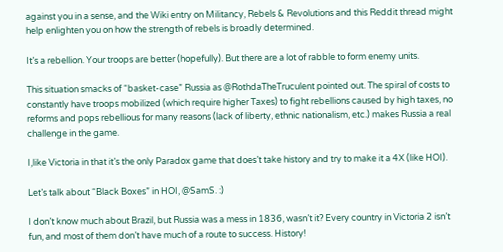against you in a sense, and the Wiki entry on Militancy, Rebels & Revolutions and this Reddit thread might help enlighten you on how the strength of rebels is broadly determined.

It’s a rebellion. Your troops are better (hopefully). But there are a lot of rabble to form enemy units.

This situation smacks of “basket-case” Russia as @RothdaTheTruculent pointed out. The spiral of costs to constantly have troops mobilized (which require higher Taxes) to fight rebellions caused by high taxes, no reforms and pops rebellious for many reasons (lack of liberty, ethnic nationalism, etc.) makes Russia a real challenge in the game.

I,like Victoria in that it’s the only Paradox game that does’t take history and try to make it a 4X (like HOI).

Let’s talk about “Black Boxes” in HOI, @SamS. :)

I don’t know much about Brazil, but Russia was a mess in 1836, wasn’t it? Every country in Victoria 2 isn’t fun, and most of them don’t have much of a route to success. History!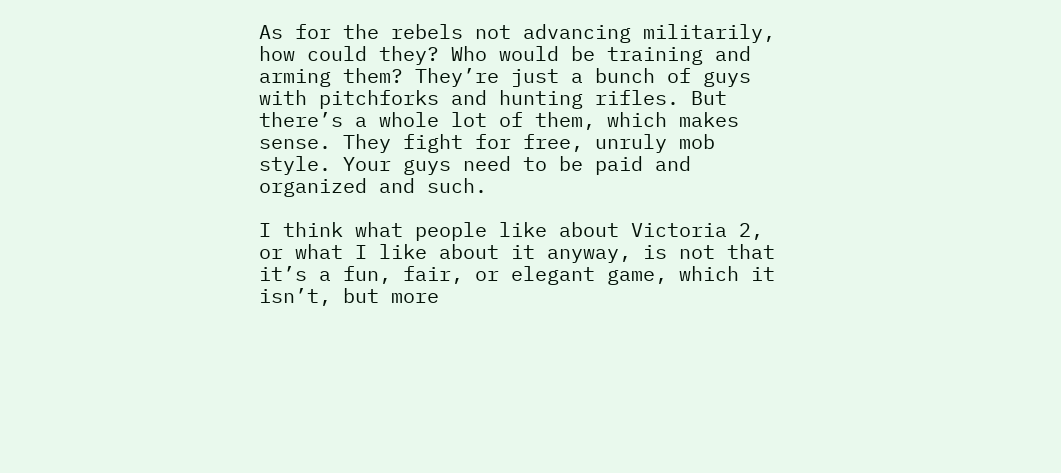As for the rebels not advancing militarily, how could they? Who would be training and arming them? They’re just a bunch of guys with pitchforks and hunting rifles. But there’s a whole lot of them, which makes sense. They fight for free, unruly mob style. Your guys need to be paid and organized and such.

I think what people like about Victoria 2, or what I like about it anyway, is not that it’s a fun, fair, or elegant game, which it isn’t, but more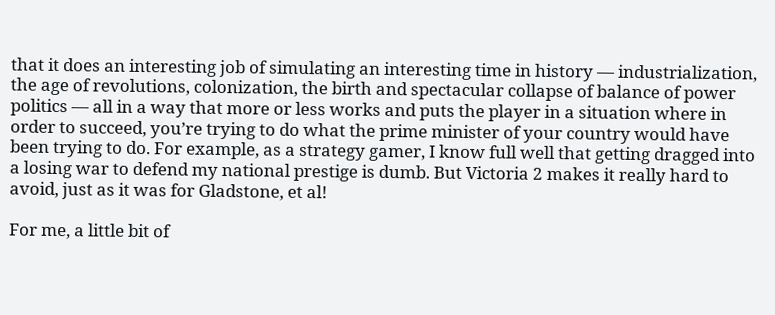that it does an interesting job of simulating an interesting time in history — industrialization, the age of revolutions, colonization, the birth and spectacular collapse of balance of power politics — all in a way that more or less works and puts the player in a situation where in order to succeed, you’re trying to do what the prime minister of your country would have been trying to do. For example, as a strategy gamer, I know full well that getting dragged into a losing war to defend my national prestige is dumb. But Victoria 2 makes it really hard to avoid, just as it was for Gladstone, et al!

For me, a little bit of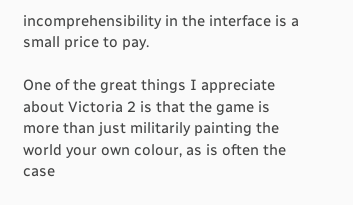incomprehensibility in the interface is a small price to pay.

One of the great things I appreciate about Victoria 2 is that the game is more than just militarily painting the world your own colour, as is often the case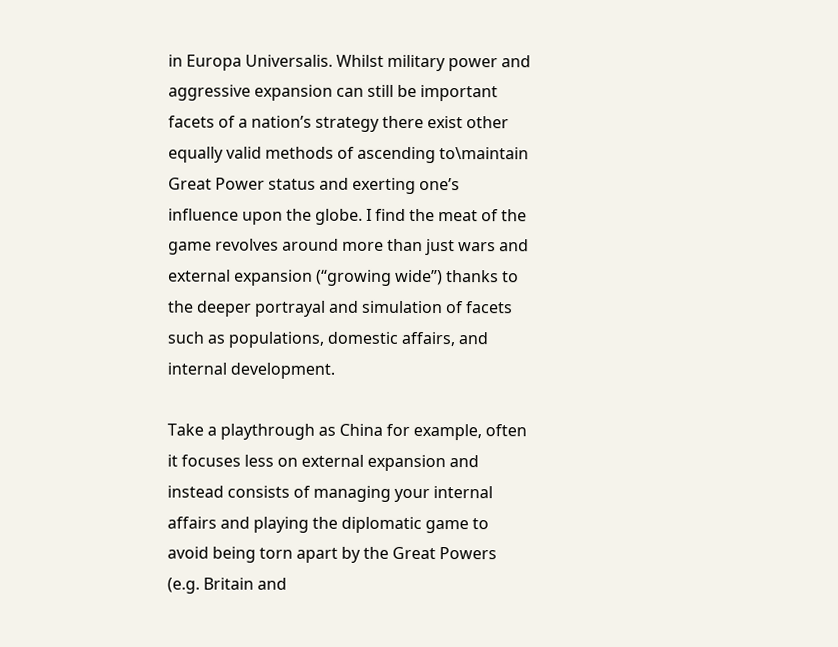in Europa Universalis. Whilst military power and aggressive expansion can still be important facets of a nation’s strategy there exist other equally valid methods of ascending to\maintain Great Power status and exerting one’s influence upon the globe. I find the meat of the game revolves around more than just wars and external expansion (“growing wide”) thanks to the deeper portrayal and simulation of facets such as populations, domestic affairs, and internal development.

Take a playthrough as China for example, often it focuses less on external expansion and instead consists of managing your internal affairs and playing the diplomatic game to avoid being torn apart by the Great Powers (e.g. Britain and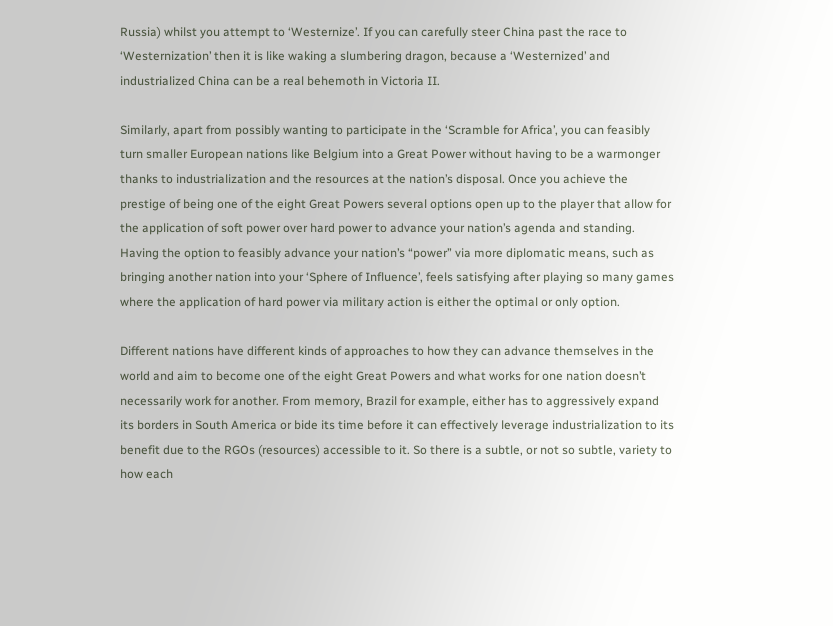Russia) whilst you attempt to ‘Westernize’. If you can carefully steer China past the race to ‘Westernization’ then it is like waking a slumbering dragon, because a ‘Westernized’ and industrialized China can be a real behemoth in Victoria II.

Similarly, apart from possibly wanting to participate in the ‘Scramble for Africa’, you can feasibly turn smaller European nations like Belgium into a Great Power without having to be a warmonger thanks to industrialization and the resources at the nation’s disposal. Once you achieve the prestige of being one of the eight Great Powers several options open up to the player that allow for the application of soft power over hard power to advance your nation’s agenda and standing. Having the option to feasibly advance your nation’s “power” via more diplomatic means, such as bringing another nation into your ‘Sphere of Influence’, feels satisfying after playing so many games where the application of hard power via military action is either the optimal or only option.

Different nations have different kinds of approaches to how they can advance themselves in the world and aim to become one of the eight Great Powers and what works for one nation doesn’t necessarily work for another. From memory, Brazil for example, either has to aggressively expand its borders in South America or bide its time before it can effectively leverage industrialization to its benefit due to the RGOs (resources) accessible to it. So there is a subtle, or not so subtle, variety to how each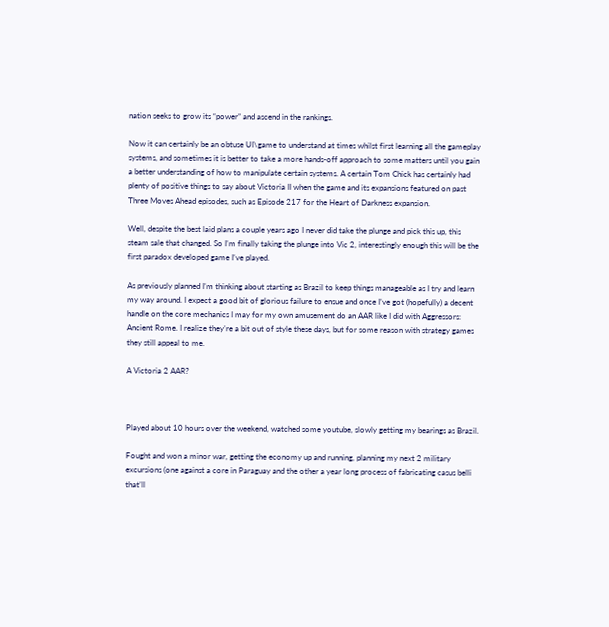nation seeks to grow its “power” and ascend in the rankings.

Now it can certainly be an obtuse UI\game to understand at times whilst first learning all the gameplay systems, and sometimes it is better to take a more hands-off approach to some matters until you gain a better understanding of how to manipulate certain systems. A certain Tom Chick has certainly had plenty of positive things to say about Victoria II when the game and its expansions featured on past Three Moves Ahead episodes, such as Episode 217 for the Heart of Darkness expansion.

Well, despite the best laid plans a couple years ago I never did take the plunge and pick this up, this steam sale that changed. So I’m finally taking the plunge into Vic 2, interestingly enough this will be the first paradox developed game I’ve played.

As previously planned I’m thinking about starting as Brazil to keep things manageable as I try and learn my way around. I expect a good bit of glorious failure to ensue and once I’ve got (hopefully) a decent handle on the core mechanics I may for my own amusement do an AAR like I did with Aggressors: Ancient Rome. I realize they’re a bit out of style these days, but for some reason with strategy games they still appeal to me.

A Victoria 2 AAR?



Played about 10 hours over the weekend, watched some youtube, slowly getting my bearings as Brazil.

Fought and won a minor war, getting the economy up and running, planning my next 2 military excursions (one against a core in Paraguay and the other a year long process of fabricating casus belli that’ll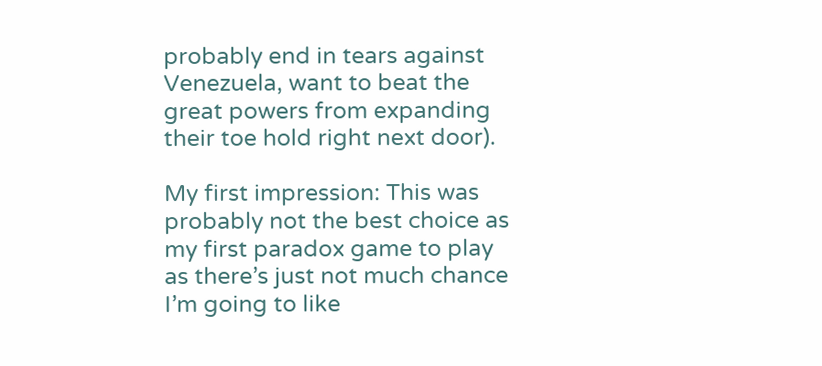probably end in tears against Venezuela, want to beat the great powers from expanding their toe hold right next door).

My first impression: This was probably not the best choice as my first paradox game to play as there’s just not much chance I’m going to like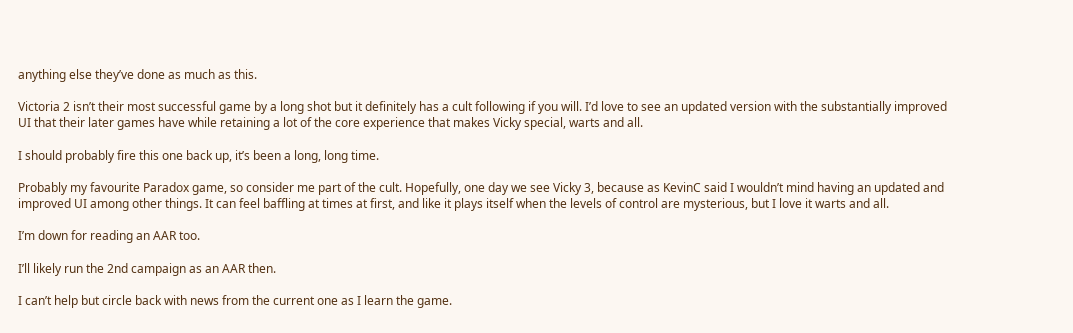anything else they’ve done as much as this.

Victoria 2 isn’t their most successful game by a long shot but it definitely has a cult following if you will. I’d love to see an updated version with the substantially improved UI that their later games have while retaining a lot of the core experience that makes Vicky special, warts and all.

I should probably fire this one back up, it’s been a long, long time.

Probably my favourite Paradox game, so consider me part of the cult. Hopefully, one day we see Vicky 3, because as KevinC said I wouldn’t mind having an updated and improved UI among other things. It can feel baffling at times at first, and like it plays itself when the levels of control are mysterious, but I love it warts and all.

I’m down for reading an AAR too.

I’ll likely run the 2nd campaign as an AAR then.

I can’t help but circle back with news from the current one as I learn the game.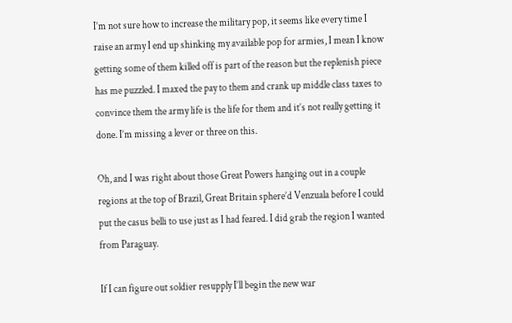I’m not sure how to increase the military pop, it seems like every time I raise an army I end up shinking my available pop for armies, I mean I know getting some of them killed off is part of the reason but the replenish piece has me puzzled. I maxed the pay to them and crank up middle class taxes to convince them the army life is the life for them and it’s not really getting it done. I’m missing a lever or three on this.

Oh, and I was right about those Great Powers hanging out in a couple regions at the top of Brazil, Great Britain sphere’d Venzuala before I could put the casus belli to use just as I had feared. I did grab the region I wanted from Paraguay.

If I can figure out soldier resupply I’ll begin the new war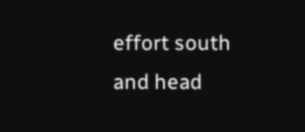effort south and head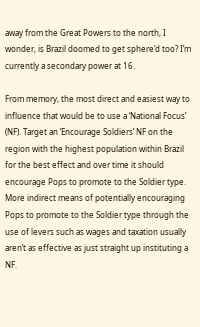away from the Great Powers to the north, I wonder, is Brazil doomed to get sphere’d too? I’m currently a secondary power at 16.

From memory, the most direct and easiest way to influence that would be to use a ‘National Focus’ (NF). Target an ‘Encourage Soldiers’ NF on the region with the highest population within Brazil for the best effect and over time it should encourage Pops to promote to the Soldier type. More indirect means of potentially encouraging Pops to promote to the Soldier type through the use of levers such as wages and taxation usually aren’t as effective as just straight up instituting a NF.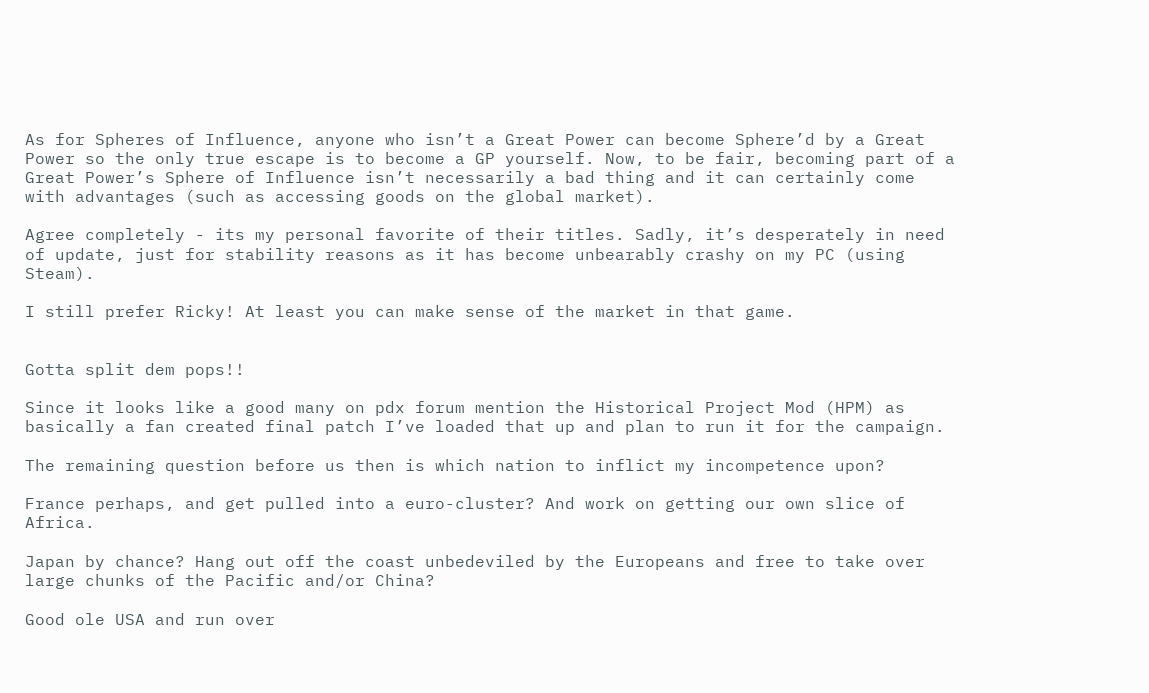As for Spheres of Influence, anyone who isn’t a Great Power can become Sphere’d by a Great Power so the only true escape is to become a GP yourself. Now, to be fair, becoming part of a Great Power’s Sphere of Influence isn’t necessarily a bad thing and it can certainly come with advantages (such as accessing goods on the global market).

Agree completely - its my personal favorite of their titles. Sadly, it’s desperately in need of update, just for stability reasons as it has become unbearably crashy on my PC (using Steam).

I still prefer Ricky! At least you can make sense of the market in that game.


Gotta split dem pops!!

Since it looks like a good many on pdx forum mention the Historical Project Mod (HPM) as basically a fan created final patch I’ve loaded that up and plan to run it for the campaign.

The remaining question before us then is which nation to inflict my incompetence upon?

France perhaps, and get pulled into a euro-cluster? And work on getting our own slice of Africa.

Japan by chance? Hang out off the coast unbedeviled by the Europeans and free to take over large chunks of the Pacific and/or China?

Good ole USA and run over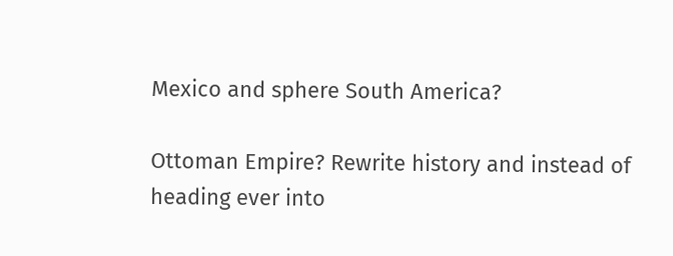Mexico and sphere South America?

Ottoman Empire? Rewrite history and instead of heading ever into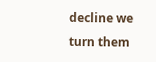decline we turn them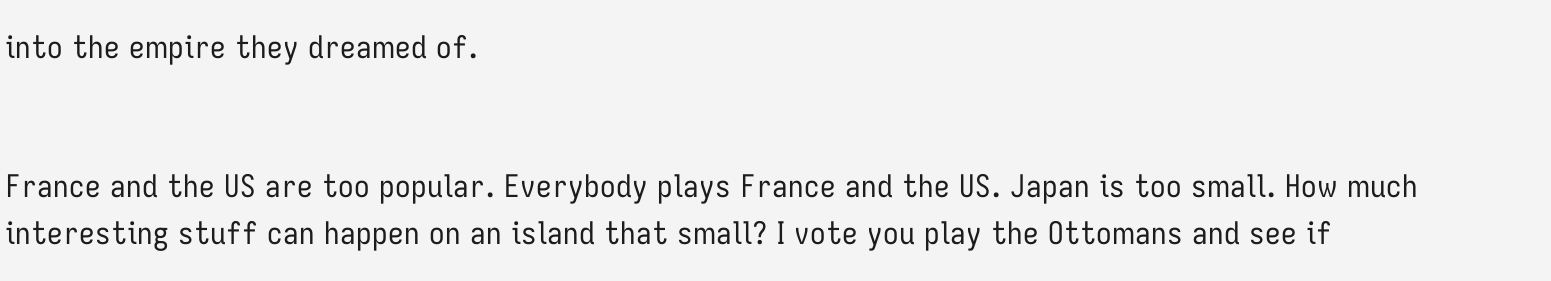into the empire they dreamed of.


France and the US are too popular. Everybody plays France and the US. Japan is too small. How much interesting stuff can happen on an island that small? I vote you play the Ottomans and see if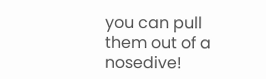you can pull them out of a nosedive!